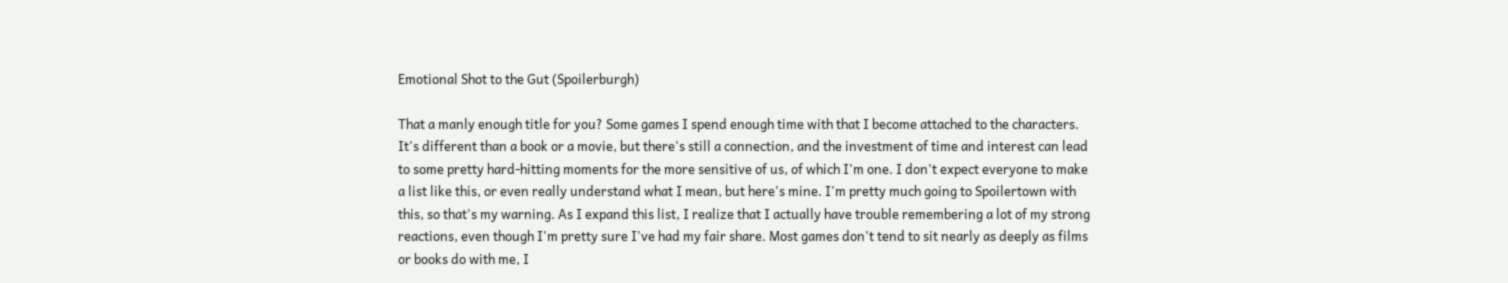Emotional Shot to the Gut (Spoilerburgh)

That a manly enough title for you? Some games I spend enough time with that I become attached to the characters. It's different than a book or a movie, but there's still a connection, and the investment of time and interest can lead to some pretty hard-hitting moments for the more sensitive of us, of which I'm one. I don't expect everyone to make a list like this, or even really understand what I mean, but here's mine. I'm pretty much going to Spoilertown with this, so that's my warning. As I expand this list, I realize that I actually have trouble remembering a lot of my strong reactions, even though I'm pretty sure I've had my fair share. Most games don't tend to sit nearly as deeply as films or books do with me, I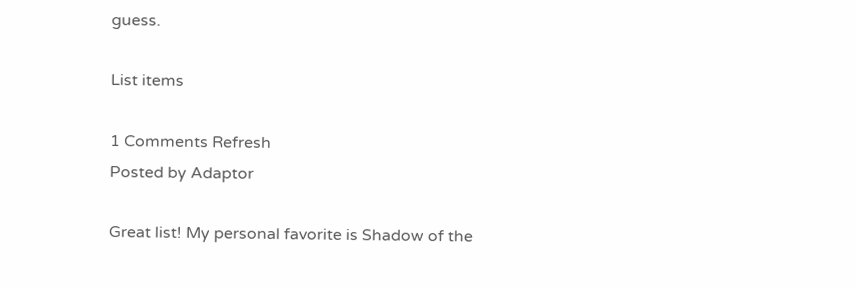guess.

List items

1 Comments Refresh
Posted by Adaptor

Great list! My personal favorite is Shadow of the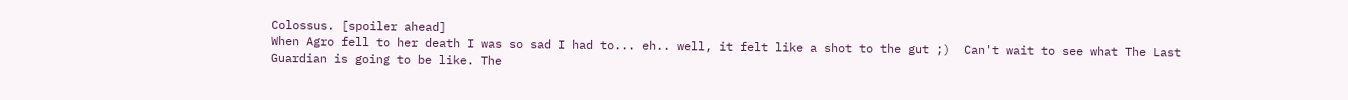Colossus. [spoiler ahead]
When Agro fell to her death I was so sad I had to... eh.. well, it felt like a shot to the gut ;)  Can't wait to see what The Last Guardian is going to be like. The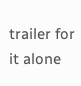trailer for it alone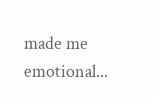made me emotional...